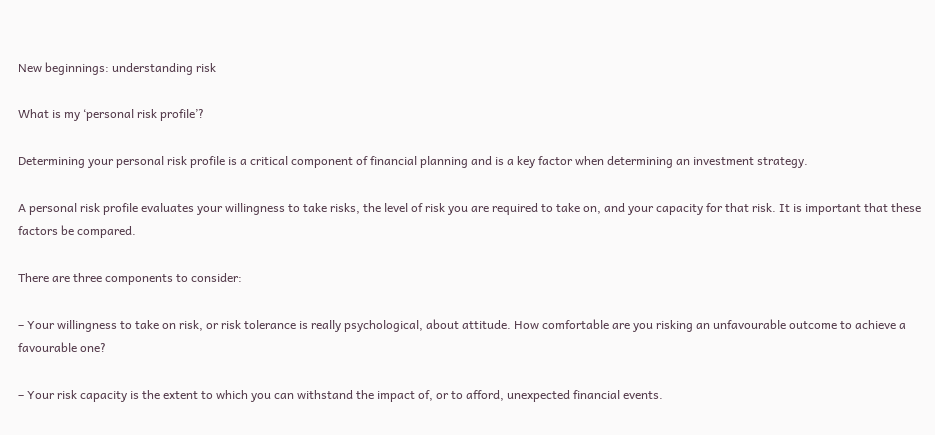New beginnings: understanding risk

What is my ‘personal risk profile’?

Determining your personal risk profile is a critical component of financial planning and is a key factor when determining an investment strategy.

A personal risk profile evaluates your willingness to take risks, the level of risk you are required to take on, and your capacity for that risk. It is important that these factors be compared.

There are three components to consider:

– Your willingness to take on risk, or risk tolerance is really psychological, about attitude. How comfortable are you risking an unfavourable outcome to achieve a favourable one?

– Your risk capacity is the extent to which you can withstand the impact of, or to afford, unexpected financial events.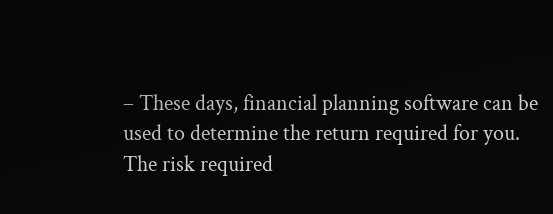– These days, financial planning software can be used to determine the return required for you. The risk required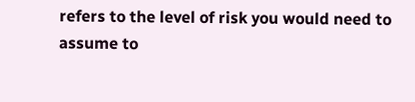refers to the level of risk you would need to assume to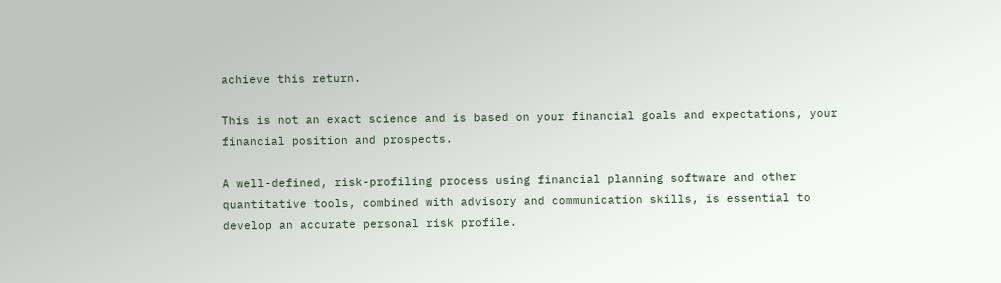achieve this return.

This is not an exact science and is based on your financial goals and expectations, your financial position and prospects.

A well-defined, risk-profiling process using financial planning software and other quantitative tools, combined with advisory and communication skills, is essential to develop an accurate personal risk profile.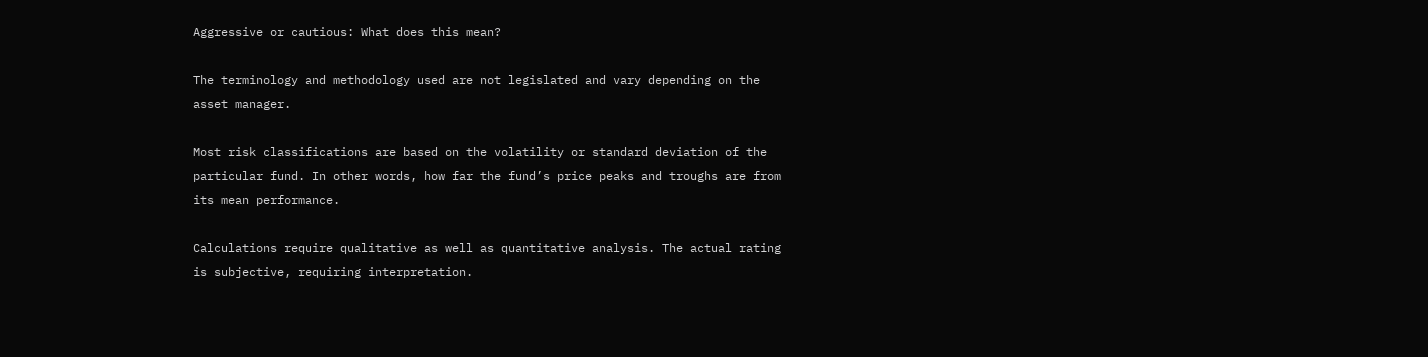Aggressive or cautious: What does this mean?

The terminology and methodology used are not legislated and vary depending on the asset manager.

Most risk classifications are based on the volatility or standard deviation of the particular fund. In other words, how far the fund’s price peaks and troughs are from its mean performance.

Calculations require qualitative as well as quantitative analysis. The actual rating is subjective, requiring interpretation.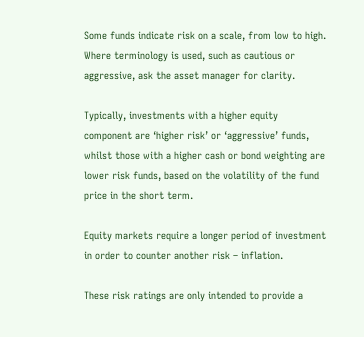Some funds indicate risk on a scale, from low to high. Where terminology is used, such as cautious or aggressive, ask the asset manager for clarity.

Typically, investments with a higher equity component are ‘higher risk’ or ‘aggressive’ funds, whilst those with a higher cash or bond weighting are lower risk funds, based on the volatility of the fund price in the short term.

Equity markets require a longer period of investment in order to counter another risk – inflation.

These risk ratings are only intended to provide a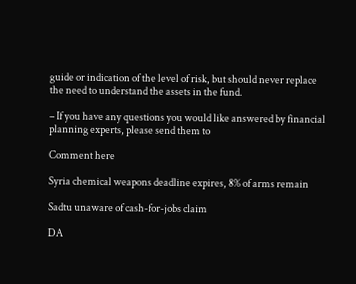guide or indication of the level of risk, but should never replace the need to understand the assets in the fund.

– If you have any questions you would like answered by financial planning experts, please send them to

Comment here

Syria chemical weapons deadline expires, 8% of arms remain

Sadtu unaware of cash-for-jobs claim

DA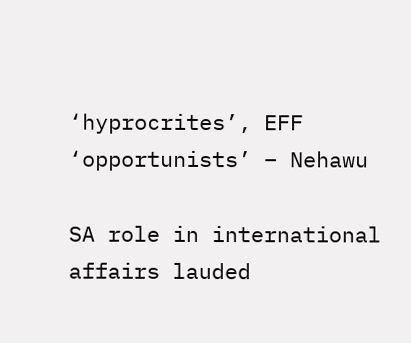‘hyprocrites’, EFF ‘opportunists’ – Nehawu

SA role in international affairs lauded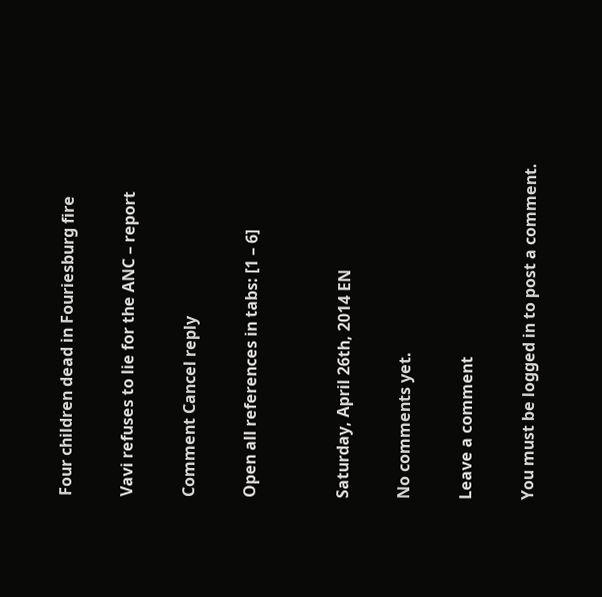Four children dead in Fouriesburg fire

Vavi refuses to lie for the ANC – report

Comment Cancel reply

Open all references in tabs: [1 – 6]


Saturday, April 26th, 2014 EN

No comments yet.

Leave a comment

You must be logged in to post a comment.